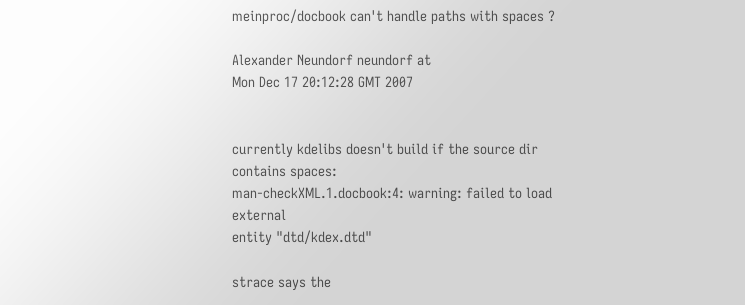meinproc/docbook can't handle paths with spaces ?

Alexander Neundorf neundorf at
Mon Dec 17 20:12:28 GMT 2007


currently kdelibs doesn't build if the source dir contains spaces:
man-checkXML.1.docbook:4: warning: failed to load external
entity "dtd/kdex.dtd"

strace says the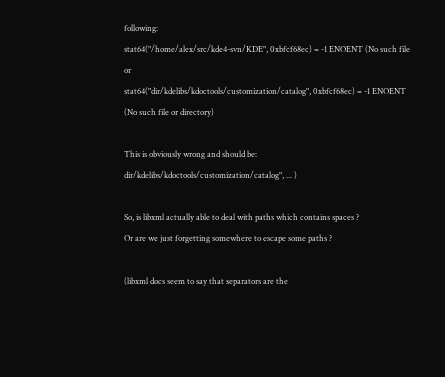following:
stat64("/home/alex/src/kde4-svn/KDE", 0xbfcf68ec) = -1 ENOENT (No such file or
stat64("dir/kdelibs/kdoctools/customization/catalog", 0xbfcf68ec) = -1 ENOENT
(No such file or directory)

This is obviously wrong and should be:
dir/kdelibs/kdoctools/customization/catalog", ... )

So, is libxml actually able to deal with paths which contains spaces ?
Or are we just forgetting somewhere to escape some paths ?

(libxml docs seem to say that separators are the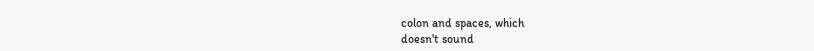colon and spaces, which
doesn't sound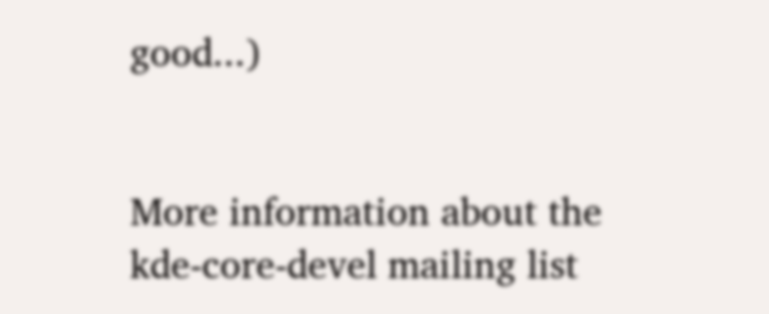good...)


More information about the kde-core-devel mailing list